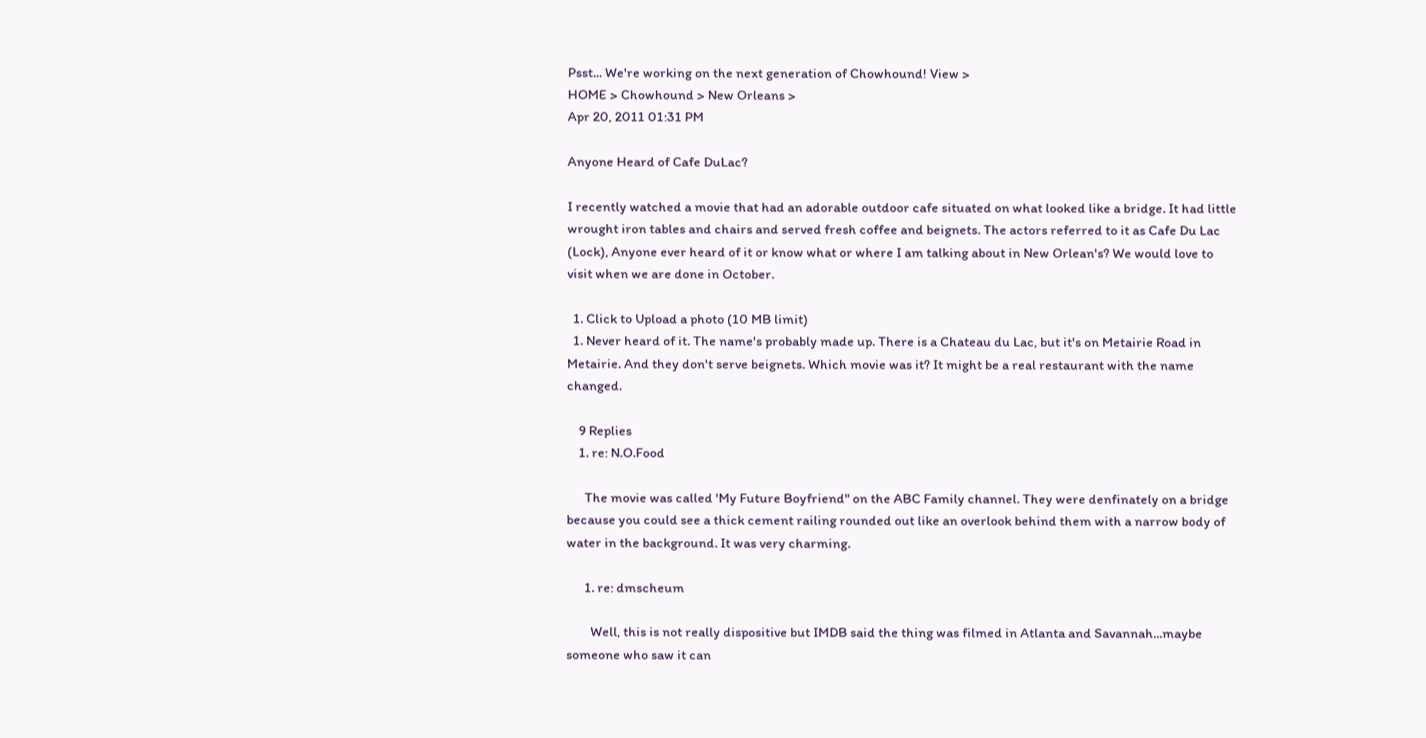Psst... We're working on the next generation of Chowhound! View >
HOME > Chowhound > New Orleans >
Apr 20, 2011 01:31 PM

Anyone Heard of Cafe DuLac?

I recently watched a movie that had an adorable outdoor cafe situated on what looked like a bridge. It had little wrought iron tables and chairs and served fresh coffee and beignets. The actors referred to it as Cafe Du Lac (Lock), Anyone ever heard of it or know what or where I am talking about in New Orlean's? We would love to visit when we are done in October.

  1. Click to Upload a photo (10 MB limit)
  1. Never heard of it. The name's probably made up. There is a Chateau du Lac, but it's on Metairie Road in Metairie. And they don't serve beignets. Which movie was it? It might be a real restaurant with the name changed.

    9 Replies
    1. re: N.O.Food

      The movie was called 'My Future Boyfriend" on the ABC Family channel. They were denfinately on a bridge because you could see a thick cement railing rounded out like an overlook behind them with a narrow body of water in the background. It was very charming.

      1. re: dmscheum

        Well, this is not really dispositive but IMDB said the thing was filmed in Atlanta and Savannah...maybe someone who saw it can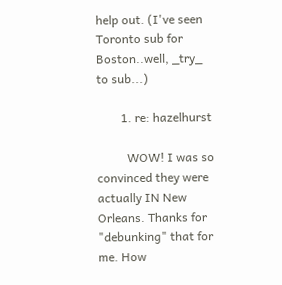help out. (I've seen Toronto sub for Boston..well, _try_ to sub...)

        1. re: hazelhurst

          WOW! I was so convinced they were actually IN New Orleans. Thanks for "debunking" that for me. How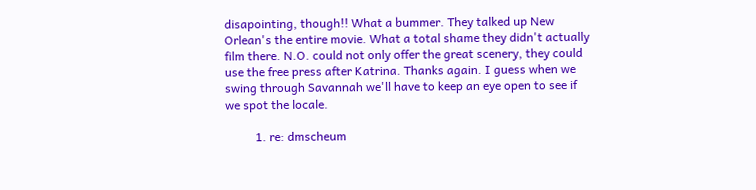disapointing, though!! What a bummer. They talked up New Orlean's the entire movie. What a total shame they didn't actually film there. N.O. could not only offer the great scenery, they could use the free press after Katrina. Thanks again. I guess when we swing through Savannah we'll have to keep an eye open to see if we spot the locale.

          1. re: dmscheum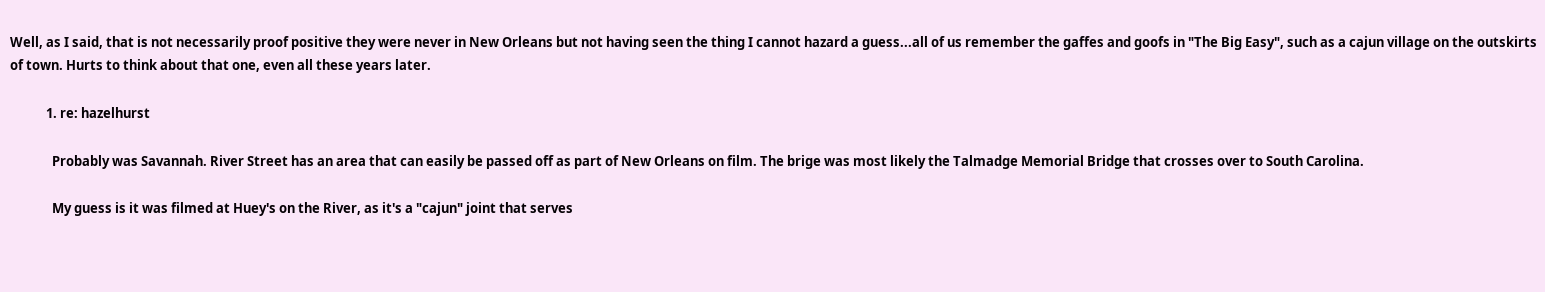Well, as I said, that is not necessarily proof positive they were never in New Orleans but not having seen the thing I cannot hazard a guess...all of us remember the gaffes and goofs in "The Big Easy", such as a cajun village on the outskirts of town. Hurts to think about that one, even all these years later.

            1. re: hazelhurst

              Probably was Savannah. River Street has an area that can easily be passed off as part of New Orleans on film. The brige was most likely the Talmadge Memorial Bridge that crosses over to South Carolina.

              My guess is it was filmed at Huey's on the River, as it's a "cajun" joint that serves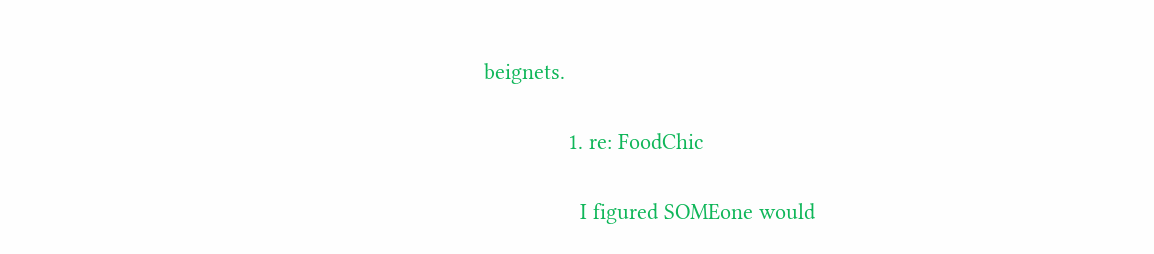beignets.

              1. re: FoodChic

                I figured SOMEone would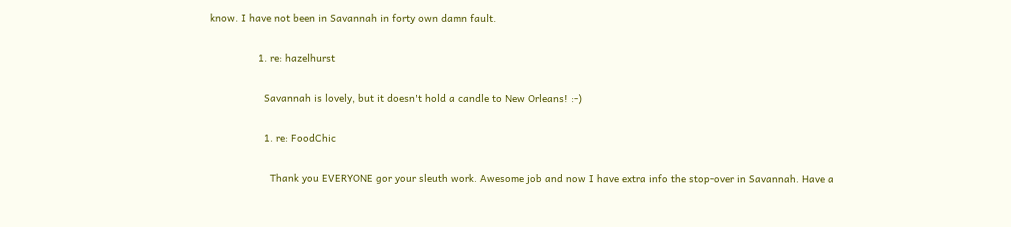know. I have not been in Savannah in forty own damn fault.

                1. re: hazelhurst

                  Savannah is lovely, but it doesn't hold a candle to New Orleans! :-)

                  1. re: FoodChic

                    Thank you EVERYONE gor your sleuth work. Awesome job and now I have extra info the stop-over in Savannah. Have a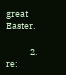great Easter.

            2. re: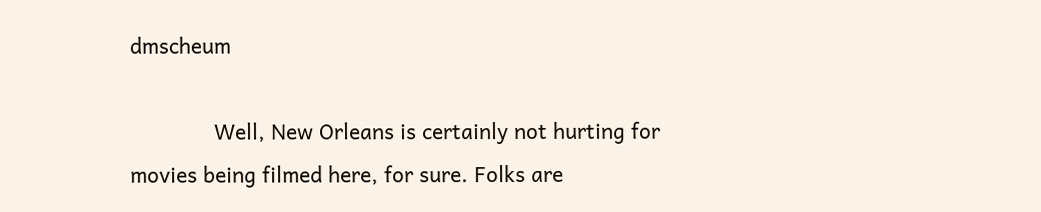dmscheum

              Well, New Orleans is certainly not hurting for movies being filmed here, for sure. Folks are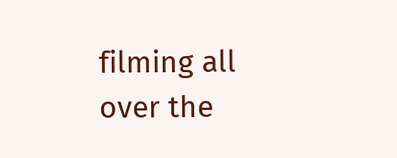filming all over the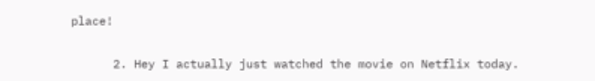place!

      2. Hey I actually just watched the movie on Netflix today.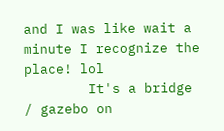and I was like wait a minute I recognize the place! lol
        It's a bridge / gazebo on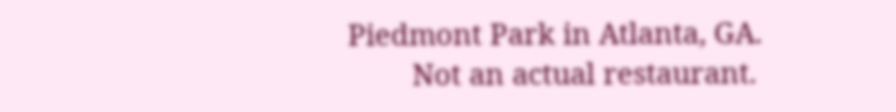Piedmont Park in Atlanta, GA.
        Not an actual restaurant.